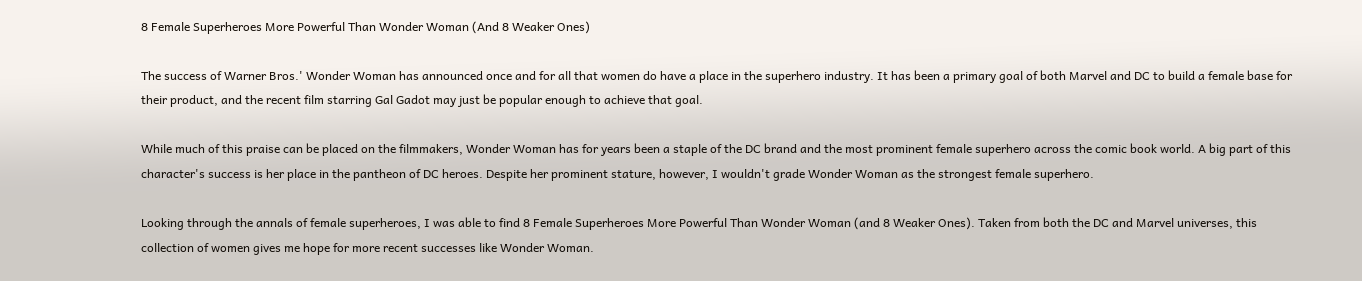8 Female Superheroes More Powerful Than Wonder Woman (And 8 Weaker Ones)

The success of Warner Bros.' Wonder Woman has announced once and for all that women do have a place in the superhero industry. It has been a primary goal of both Marvel and DC to build a female base for their product, and the recent film starring Gal Gadot may just be popular enough to achieve that goal.

While much of this praise can be placed on the filmmakers, Wonder Woman has for years been a staple of the DC brand and the most prominent female superhero across the comic book world. A big part of this character's success is her place in the pantheon of DC heroes. Despite her prominent stature, however, I wouldn't grade Wonder Woman as the strongest female superhero.

Looking through the annals of female superheroes, I was able to find 8 Female Superheroes More Powerful Than Wonder Woman (and 8 Weaker Ones). Taken from both the DC and Marvel universes, this collection of women gives me hope for more recent successes like Wonder Woman.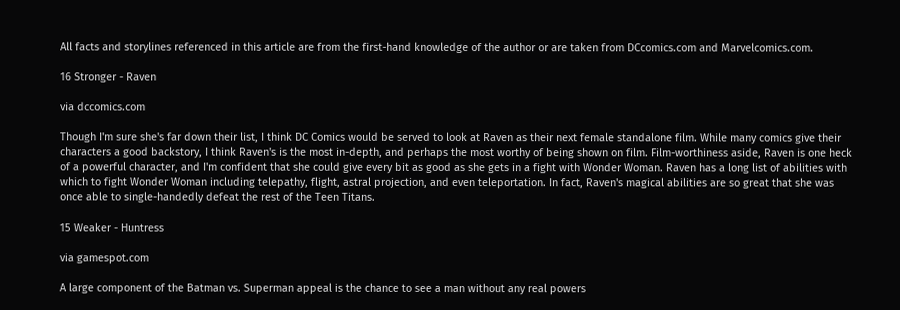All facts and storylines referenced in this article are from the first-hand knowledge of the author or are taken from DCcomics.com and Marvelcomics.com.

16 Stronger - Raven

via dccomics.com

Though I'm sure she's far down their list, I think DC Comics would be served to look at Raven as their next female standalone film. While many comics give their characters a good backstory, I think Raven's is the most in-depth, and perhaps the most worthy of being shown on film. Film-worthiness aside, Raven is one heck of a powerful character, and I'm confident that she could give every bit as good as she gets in a fight with Wonder Woman. Raven has a long list of abilities with which to fight Wonder Woman including telepathy, flight, astral projection, and even teleportation. In fact, Raven's magical abilities are so great that she was once able to single-handedly defeat the rest of the Teen Titans.

15 Weaker - Huntress

via gamespot.com

A large component of the Batman vs. Superman appeal is the chance to see a man without any real powers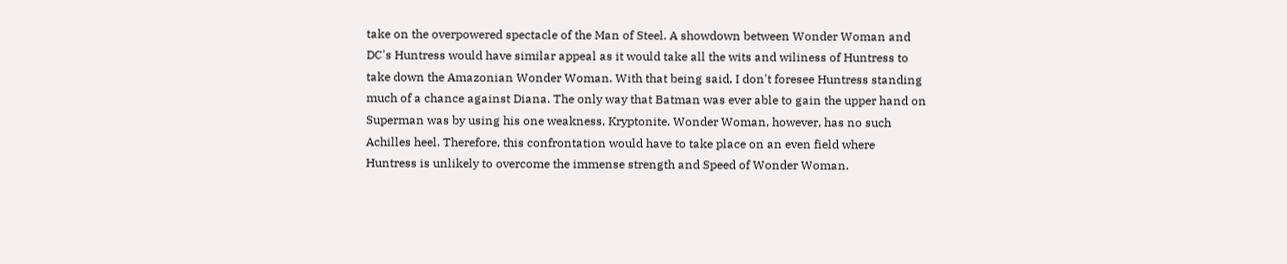take on the overpowered spectacle of the Man of Steel. A showdown between Wonder Woman and DC's Huntress would have similar appeal as it would take all the wits and wiliness of Huntress to take down the Amazonian Wonder Woman. With that being said, I don't foresee Huntress standing much of a chance against Diana. The only way that Batman was ever able to gain the upper hand on Superman was by using his one weakness, Kryptonite. Wonder Woman, however, has no such Achilles heel. Therefore, this confrontation would have to take place on an even field where Huntress is unlikely to overcome the immense strength and Speed of Wonder Woman.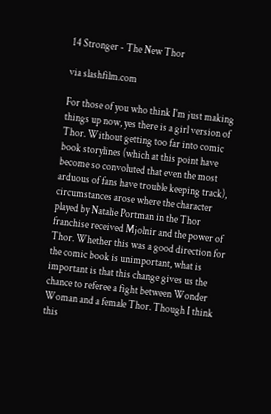14 Stronger - The New Thor

via slashfilm.com

For those of you who think I'm just making things up now, yes there is a girl version of Thor. Without getting too far into comic book storylines (which at this point have become so convoluted that even the most arduous of fans have trouble keeping track), circumstances arose where the character played by Natalie Portman in the Thor franchise received Mjolnir and the power of Thor. Whether this was a good direction for the comic book is unimportant, what is important is that this change gives us the chance to referee a fight between Wonder Woman and a female Thor. Though I think this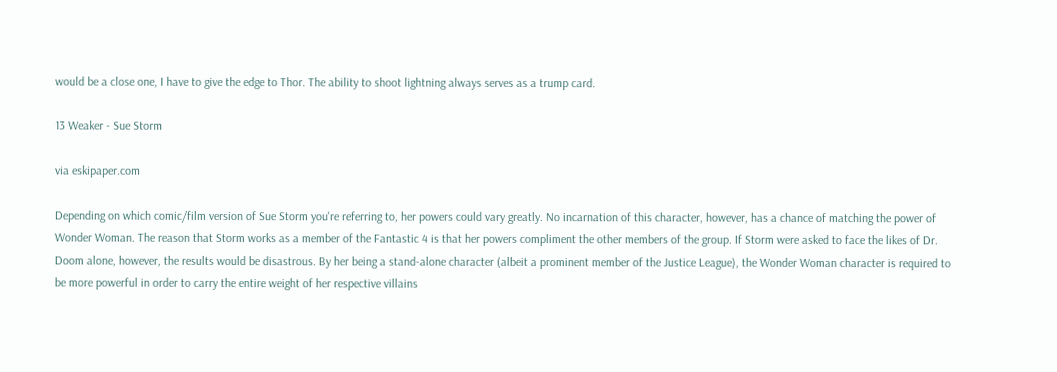would be a close one, I have to give the edge to Thor. The ability to shoot lightning always serves as a trump card.

13 Weaker - Sue Storm

via eskipaper.com

Depending on which comic/film version of Sue Storm you're referring to, her powers could vary greatly. No incarnation of this character, however, has a chance of matching the power of Wonder Woman. The reason that Storm works as a member of the Fantastic 4 is that her powers compliment the other members of the group. If Storm were asked to face the likes of Dr. Doom alone, however, the results would be disastrous. By her being a stand-alone character (albeit a prominent member of the Justice League), the Wonder Woman character is required to be more powerful in order to carry the entire weight of her respective villains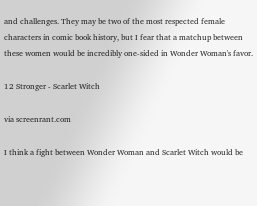and challenges. They may be two of the most respected female characters in comic book history, but I fear that a matchup between these women would be incredibly one-sided in Wonder Woman's favor.

12 Stronger - Scarlet Witch

via screenrant.com

I think a fight between Wonder Woman and Scarlet Witch would be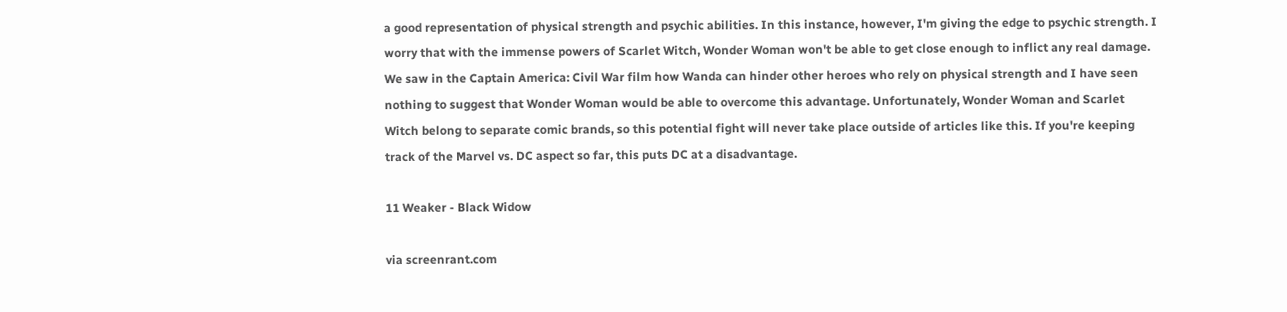a good representation of physical strength and psychic abilities. In this instance, however, I'm giving the edge to psychic strength. I worry that with the immense powers of Scarlet Witch, Wonder Woman won't be able to get close enough to inflict any real damage. We saw in the Captain America: Civil War film how Wanda can hinder other heroes who rely on physical strength and I have seen nothing to suggest that Wonder Woman would be able to overcome this advantage. Unfortunately, Wonder Woman and Scarlet Witch belong to separate comic brands, so this potential fight will never take place outside of articles like this. If you're keeping track of the Marvel vs. DC aspect so far, this puts DC at a disadvantage.

11 Weaker - Black Widow

via screenrant.com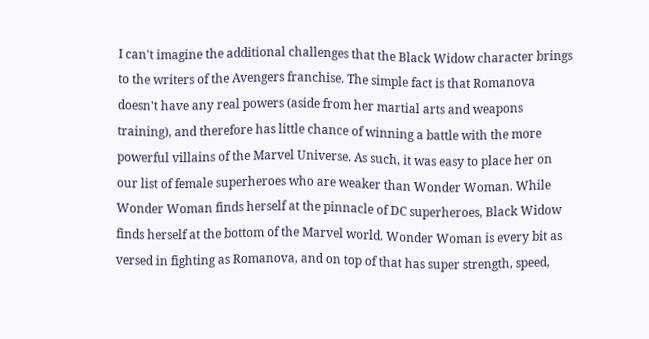I can't imagine the additional challenges that the Black Widow character brings to the writers of the Avengers franchise. The simple fact is that Romanova doesn't have any real powers (aside from her martial arts and weapons training), and therefore has little chance of winning a battle with the more powerful villains of the Marvel Universe. As such, it was easy to place her on our list of female superheroes who are weaker than Wonder Woman. While Wonder Woman finds herself at the pinnacle of DC superheroes, Black Widow finds herself at the bottom of the Marvel world. Wonder Woman is every bit as versed in fighting as Romanova, and on top of that has super strength, speed,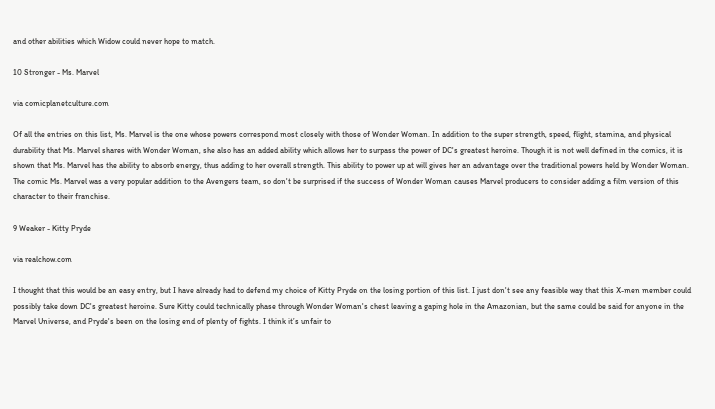and other abilities which Widow could never hope to match.

10 Stronger - Ms. Marvel

via comicplanetculture.com

Of all the entries on this list, Ms. Marvel is the one whose powers correspond most closely with those of Wonder Woman. In addition to the super strength, speed, flight, stamina, and physical durability that Ms. Marvel shares with Wonder Woman, she also has an added ability which allows her to surpass the power of DC's greatest heroine. Though it is not well defined in the comics, it is shown that Ms. Marvel has the ability to absorb energy, thus adding to her overall strength. This ability to power up at will gives her an advantage over the traditional powers held by Wonder Woman. The comic Ms. Marvel was a very popular addition to the Avengers team, so don't be surprised if the success of Wonder Woman causes Marvel producers to consider adding a film version of this character to their franchise.

9 Weaker - Kitty Pryde

via realchow.com

I thought that this would be an easy entry, but I have already had to defend my choice of Kitty Pryde on the losing portion of this list. I just don't see any feasible way that this X-men member could possibly take down DC's greatest heroine. Sure Kitty could technically phase through Wonder Woman's chest leaving a gaping hole in the Amazonian, but the same could be said for anyone in the Marvel Universe, and Pryde's been on the losing end of plenty of fights. I think it’s unfair to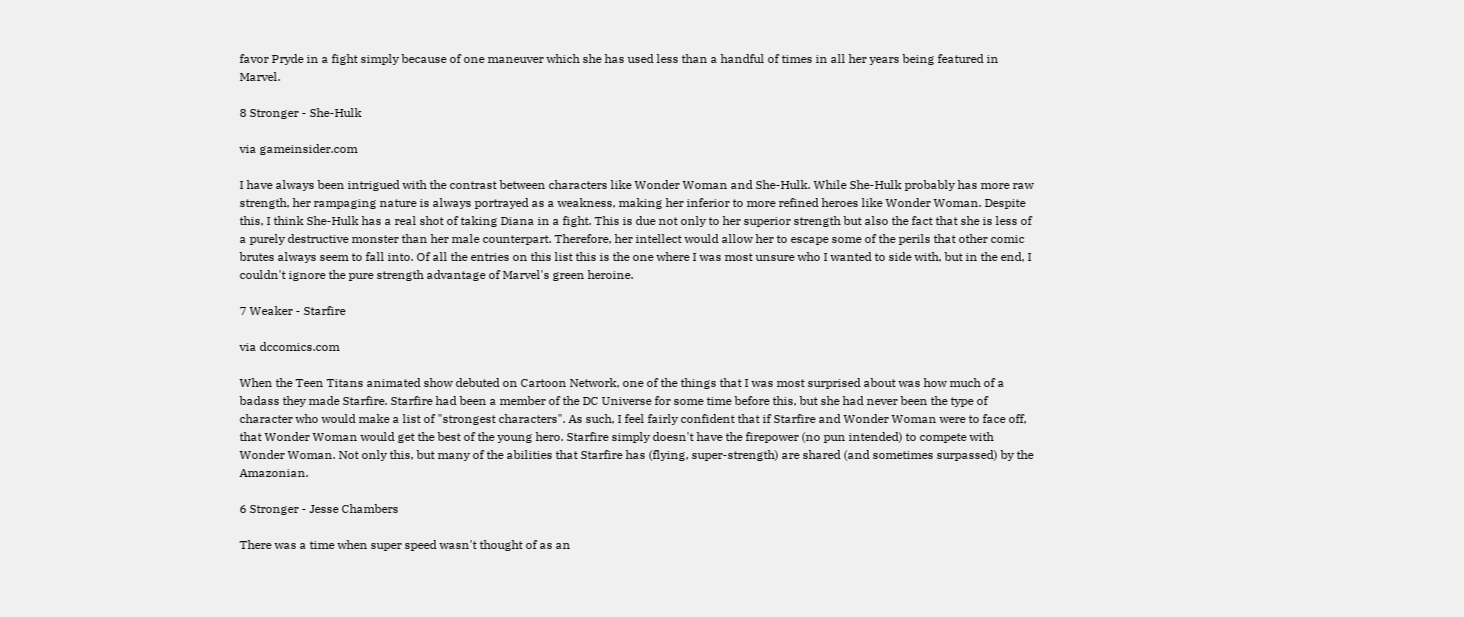favor Pryde in a fight simply because of one maneuver which she has used less than a handful of times in all her years being featured in Marvel.

8 Stronger - She-Hulk

via gameinsider.com

I have always been intrigued with the contrast between characters like Wonder Woman and She-Hulk. While She-Hulk probably has more raw strength, her rampaging nature is always portrayed as a weakness, making her inferior to more refined heroes like Wonder Woman. Despite this, I think She-Hulk has a real shot of taking Diana in a fight. This is due not only to her superior strength but also the fact that she is less of a purely destructive monster than her male counterpart. Therefore, her intellect would allow her to escape some of the perils that other comic brutes always seem to fall into. Of all the entries on this list this is the one where I was most unsure who I wanted to side with, but in the end, I couldn't ignore the pure strength advantage of Marvel's green heroine.

7 Weaker - Starfire

via dccomics.com

When the Teen Titans animated show debuted on Cartoon Network, one of the things that I was most surprised about was how much of a badass they made Starfire. Starfire had been a member of the DC Universe for some time before this, but she had never been the type of character who would make a list of "strongest characters". As such, I feel fairly confident that if Starfire and Wonder Woman were to face off, that Wonder Woman would get the best of the young hero. Starfire simply doesn't have the firepower (no pun intended) to compete with Wonder Woman. Not only this, but many of the abilities that Starfire has (flying, super-strength) are shared (and sometimes surpassed) by the Amazonian.

6 Stronger - Jesse Chambers

There was a time when super speed wasn't thought of as an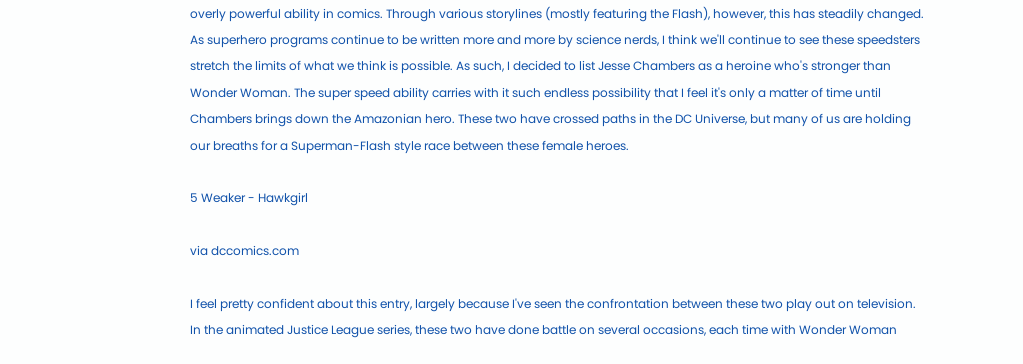overly powerful ability in comics. Through various storylines (mostly featuring the Flash), however, this has steadily changed. As superhero programs continue to be written more and more by science nerds, I think we'll continue to see these speedsters stretch the limits of what we think is possible. As such, I decided to list Jesse Chambers as a heroine who's stronger than Wonder Woman. The super speed ability carries with it such endless possibility that I feel it's only a matter of time until Chambers brings down the Amazonian hero. These two have crossed paths in the DC Universe, but many of us are holding our breaths for a Superman-Flash style race between these female heroes.

5 Weaker - Hawkgirl

via dccomics.com

I feel pretty confident about this entry, largely because I've seen the confrontation between these two play out on television. In the animated Justice League series, these two have done battle on several occasions, each time with Wonder Woman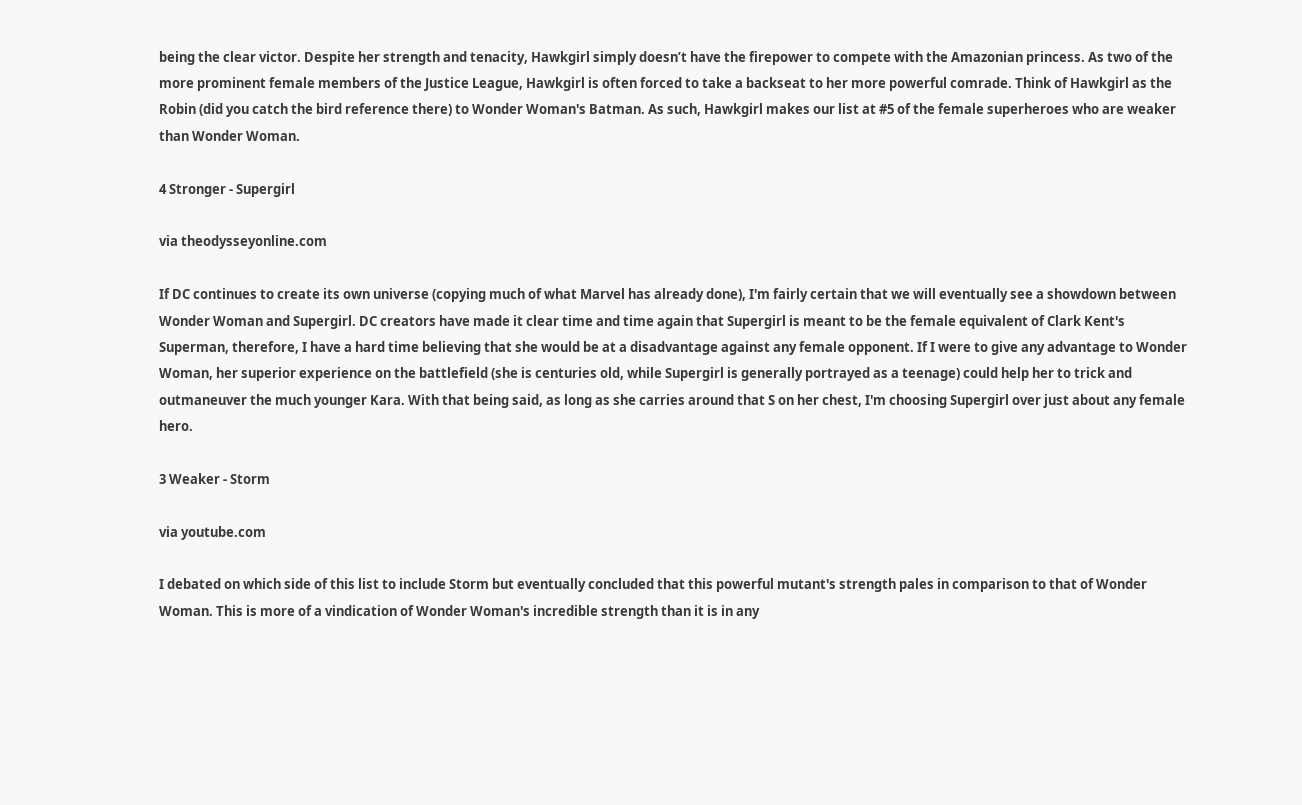being the clear victor. Despite her strength and tenacity, Hawkgirl simply doesn’t have the firepower to compete with the Amazonian princess. As two of the more prominent female members of the Justice League, Hawkgirl is often forced to take a backseat to her more powerful comrade. Think of Hawkgirl as the Robin (did you catch the bird reference there) to Wonder Woman's Batman. As such, Hawkgirl makes our list at #5 of the female superheroes who are weaker than Wonder Woman.

4 Stronger - Supergirl

via theodysseyonline.com

If DC continues to create its own universe (copying much of what Marvel has already done), I'm fairly certain that we will eventually see a showdown between Wonder Woman and Supergirl. DC creators have made it clear time and time again that Supergirl is meant to be the female equivalent of Clark Kent's Superman, therefore, I have a hard time believing that she would be at a disadvantage against any female opponent. If I were to give any advantage to Wonder Woman, her superior experience on the battlefield (she is centuries old, while Supergirl is generally portrayed as a teenage) could help her to trick and outmaneuver the much younger Kara. With that being said, as long as she carries around that S on her chest, I'm choosing Supergirl over just about any female hero.

3 Weaker - Storm

via youtube.com

I debated on which side of this list to include Storm but eventually concluded that this powerful mutant's strength pales in comparison to that of Wonder Woman. This is more of a vindication of Wonder Woman's incredible strength than it is in any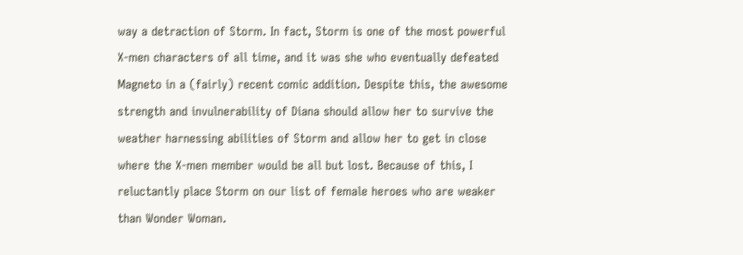way a detraction of Storm. In fact, Storm is one of the most powerful X-men characters of all time, and it was she who eventually defeated Magneto in a (fairly) recent comic addition. Despite this, the awesome strength and invulnerability of Diana should allow her to survive the weather harnessing abilities of Storm and allow her to get in close where the X-men member would be all but lost. Because of this, I reluctantly place Storm on our list of female heroes who are weaker than Wonder Woman.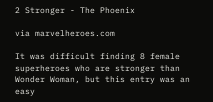2 Stronger - The Phoenix

via marvelheroes.com

It was difficult finding 8 female superheroes who are stronger than Wonder Woman, but this entry was an easy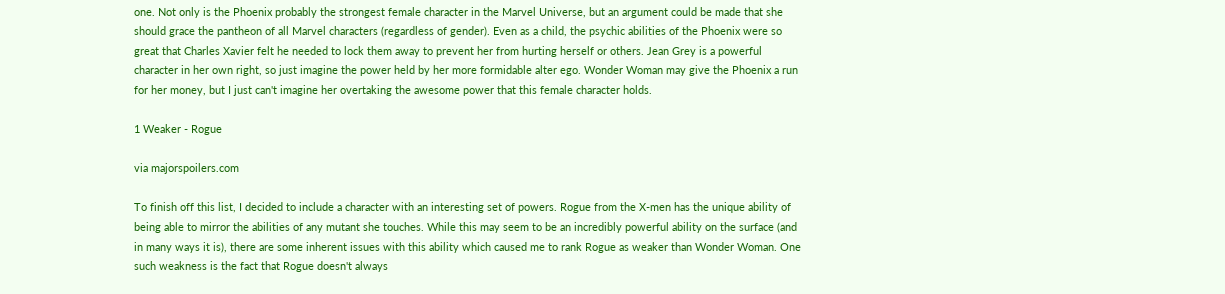one. Not only is the Phoenix probably the strongest female character in the Marvel Universe, but an argument could be made that she should grace the pantheon of all Marvel characters (regardless of gender). Even as a child, the psychic abilities of the Phoenix were so great that Charles Xavier felt he needed to lock them away to prevent her from hurting herself or others. Jean Grey is a powerful character in her own right, so just imagine the power held by her more formidable alter ego. Wonder Woman may give the Phoenix a run for her money, but I just can't imagine her overtaking the awesome power that this female character holds.

1 Weaker - Rogue

via majorspoilers.com

To finish off this list, I decided to include a character with an interesting set of powers. Rogue from the X-men has the unique ability of being able to mirror the abilities of any mutant she touches. While this may seem to be an incredibly powerful ability on the surface (and in many ways it is), there are some inherent issues with this ability which caused me to rank Rogue as weaker than Wonder Woman. One such weakness is the fact that Rogue doesn't always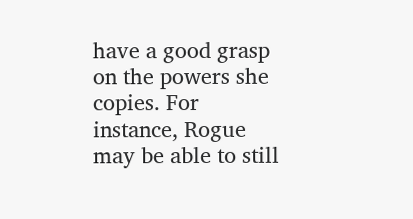have a good grasp on the powers she copies. For instance, Rogue may be able to still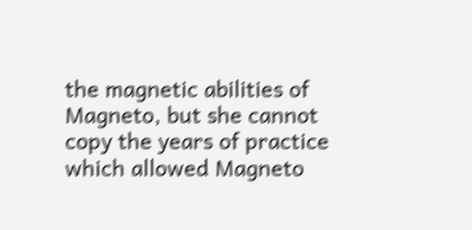the magnetic abilities of Magneto, but she cannot copy the years of practice which allowed Magneto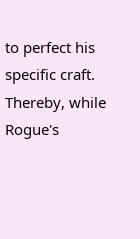to perfect his specific craft. Thereby, while Rogue's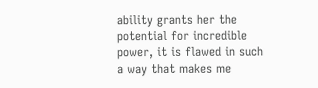ability grants her the potential for incredible power, it is flawed in such a way that makes me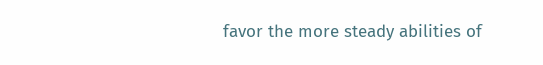favor the more steady abilities of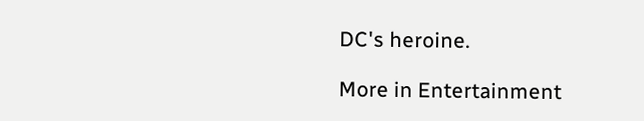DC's heroine.

More in Entertainment